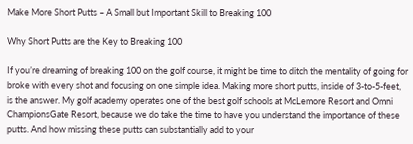Make More Short Putts – A Small but Important Skill to Breaking 100

Why Short Putts are the Key to Breaking 100

If you’re dreaming of breaking 100 on the golf course, it might be time to ditch the mentality of going for broke with every shot and focusing on one simple idea. Making more short putts, inside of 3-to-5-feet, is the answer. My golf academy operates one of the best golf schools at McLemore Resort and Omni ChampionsGate Resort, because we do take the time to have you understand the importance of these putts. And how missing these putts can substantially add to your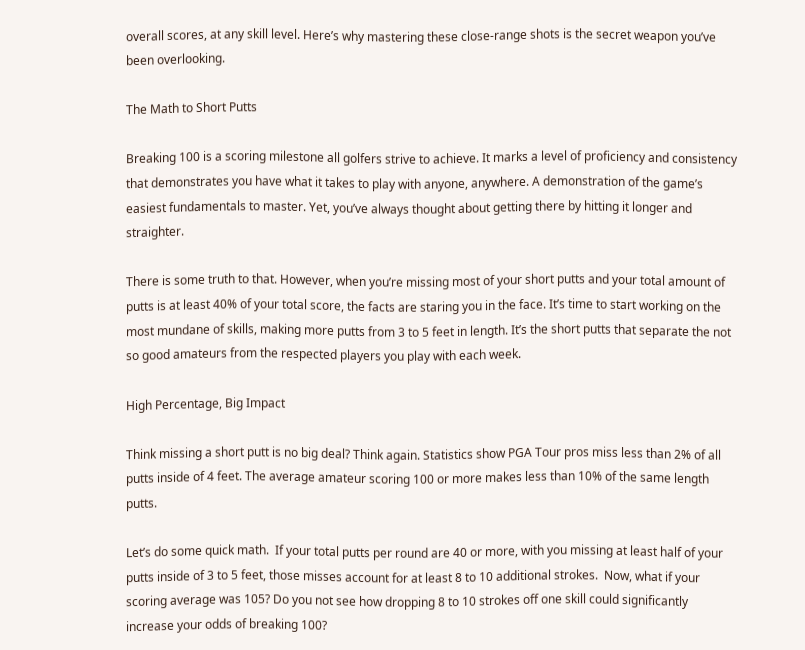overall scores, at any skill level. Here’s why mastering these close-range shots is the secret weapon you’ve been overlooking.

The Math to Short Putts

Breaking 100 is a scoring milestone all golfers strive to achieve. It marks a level of proficiency and consistency that demonstrates you have what it takes to play with anyone, anywhere. A demonstration of the game’s easiest fundamentals to master. Yet, you’ve always thought about getting there by hitting it longer and straighter.

There is some truth to that. However, when you’re missing most of your short putts and your total amount of putts is at least 40% of your total score, the facts are staring you in the face. It’s time to start working on the most mundane of skills, making more putts from 3 to 5 feet in length. It’s the short putts that separate the not so good amateurs from the respected players you play with each week.

High Percentage, Big Impact

Think missing a short putt is no big deal? Think again. Statistics show PGA Tour pros miss less than 2% of all putts inside of 4 feet. The average amateur scoring 100 or more makes less than 10% of the same length putts.

Let’s do some quick math.  If your total putts per round are 40 or more, with you missing at least half of your putts inside of 3 to 5 feet, those misses account for at least 8 to 10 additional strokes.  Now, what if your scoring average was 105? Do you not see how dropping 8 to 10 strokes off one skill could significantly increase your odds of breaking 100?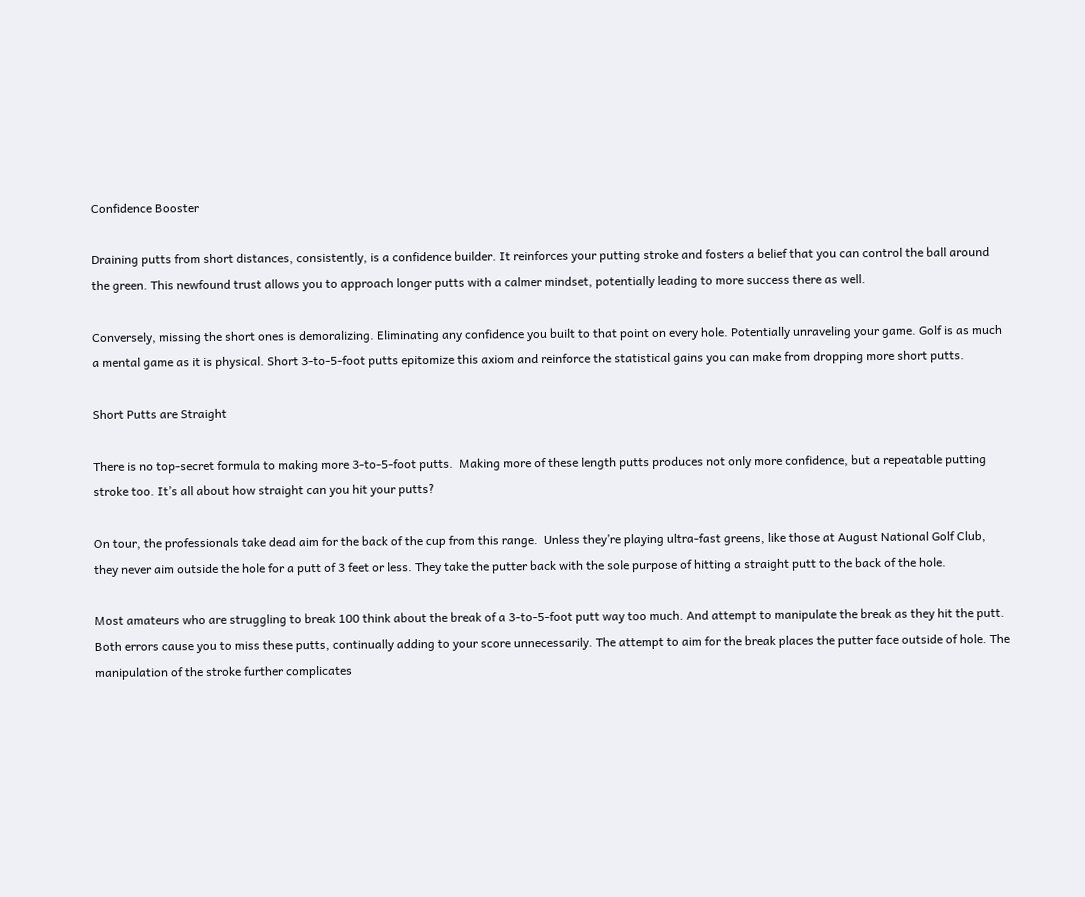Confidence Booster

Draining putts from short distances, consistently, is a confidence builder. It reinforces your putting stroke and fosters a belief that you can control the ball around the green. This newfound trust allows you to approach longer putts with a calmer mindset, potentially leading to more success there as well.

Conversely, missing the short ones is demoralizing. Eliminating any confidence you built to that point on every hole. Potentially unraveling your game. Golf is as much a mental game as it is physical. Short 3-to-5-foot putts epitomize this axiom and reinforce the statistical gains you can make from dropping more short putts.

Short Putts are Straight

There is no top-secret formula to making more 3-to-5-foot putts.  Making more of these length putts produces not only more confidence, but a repeatable putting stroke too. It’s all about how straight can you hit your putts?

On tour, the professionals take dead aim for the back of the cup from this range.  Unless they’re playing ultra-fast greens, like those at August National Golf Club, they never aim outside the hole for a putt of 3 feet or less. They take the putter back with the sole purpose of hitting a straight putt to the back of the hole.

Most amateurs who are struggling to break 100 think about the break of a 3-to-5-foot putt way too much. And attempt to manipulate the break as they hit the putt. Both errors cause you to miss these putts, continually adding to your score unnecessarily. The attempt to aim for the break places the putter face outside of hole. The manipulation of the stroke further complicates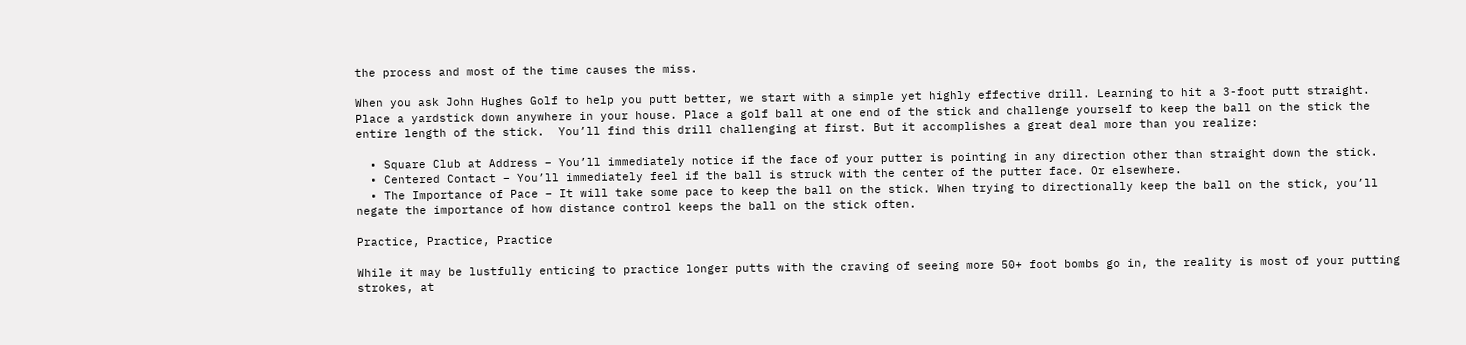the process and most of the time causes the miss.

When you ask John Hughes Golf to help you putt better, we start with a simple yet highly effective drill. Learning to hit a 3-foot putt straight. Place a yardstick down anywhere in your house. Place a golf ball at one end of the stick and challenge yourself to keep the ball on the stick the entire length of the stick.  You’ll find this drill challenging at first. But it accomplishes a great deal more than you realize:

  • Square Club at Address – You’ll immediately notice if the face of your putter is pointing in any direction other than straight down the stick.
  • Centered Contact – You’ll immediately feel if the ball is struck with the center of the putter face. Or elsewhere.
  • The Importance of Pace – It will take some pace to keep the ball on the stick. When trying to directionally keep the ball on the stick, you’ll negate the importance of how distance control keeps the ball on the stick often.

Practice, Practice, Practice

While it may be lustfully enticing to practice longer putts with the craving of seeing more 50+ foot bombs go in, the reality is most of your putting strokes, at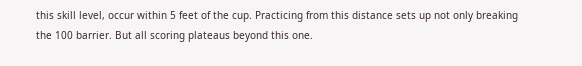this skill level, occur within 5 feet of the cup. Practicing from this distance sets up not only breaking the 100 barrier. But all scoring plateaus beyond this one.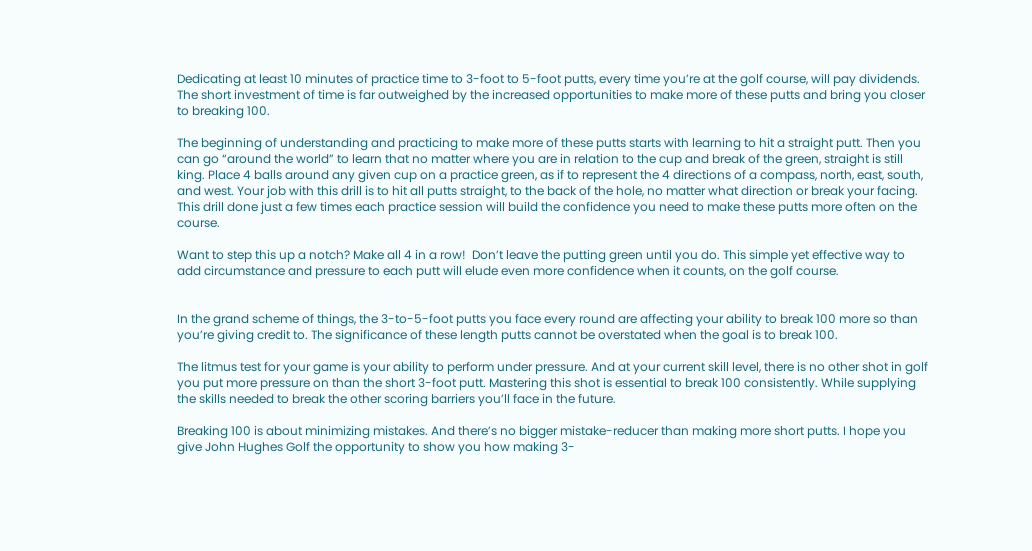Dedicating at least 10 minutes of practice time to 3-foot to 5-foot putts, every time you’re at the golf course, will pay dividends. The short investment of time is far outweighed by the increased opportunities to make more of these putts and bring you closer to breaking 100.

The beginning of understanding and practicing to make more of these putts starts with learning to hit a straight putt. Then you can go “around the world” to learn that no matter where you are in relation to the cup and break of the green, straight is still king. Place 4 balls around any given cup on a practice green, as if to represent the 4 directions of a compass, north, east, south, and west. Your job with this drill is to hit all putts straight, to the back of the hole, no matter what direction or break your facing. This drill done just a few times each practice session will build the confidence you need to make these putts more often on the course.

Want to step this up a notch? Make all 4 in a row!  Don’t leave the putting green until you do. This simple yet effective way to add circumstance and pressure to each putt will elude even more confidence when it counts, on the golf course.


In the grand scheme of things, the 3-to-5-foot putts you face every round are affecting your ability to break 100 more so than you’re giving credit to. The significance of these length putts cannot be overstated when the goal is to break 100.

The litmus test for your game is your ability to perform under pressure. And at your current skill level, there is no other shot in golf you put more pressure on than the short 3-foot putt. Mastering this shot is essential to break 100 consistently. While supplying the skills needed to break the other scoring barriers you’ll face in the future.

Breaking 100 is about minimizing mistakes. And there’s no bigger mistake-reducer than making more short putts. I hope you give John Hughes Golf the opportunity to show you how making 3-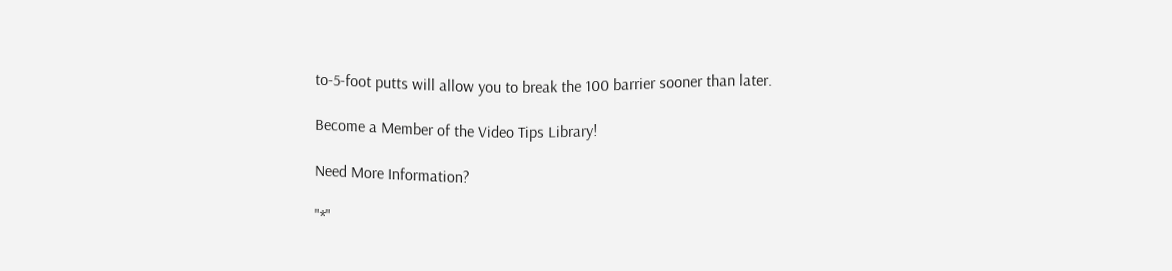to-5-foot putts will allow you to break the 100 barrier sooner than later.

Become a Member of the Video Tips Library!

Need More Information?

"*"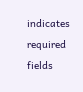indicates required fields